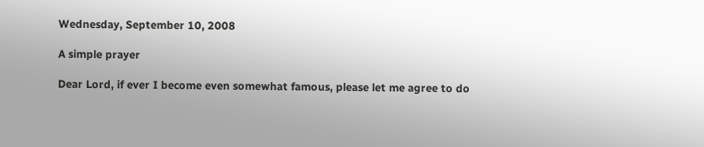Wednesday, September 10, 2008

A simple prayer

Dear Lord, if ever I become even somewhat famous, please let me agree to do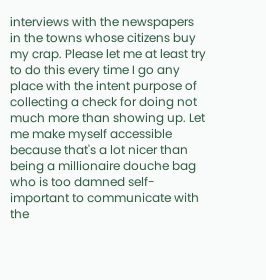interviews with the newspapers in the towns whose citizens buy my crap. Please let me at least try to do this every time I go any place with the intent purpose of collecting a check for doing not much more than showing up. Let me make myself accessible because that's a lot nicer than being a millionaire douche bag who is too damned self-important to communicate with the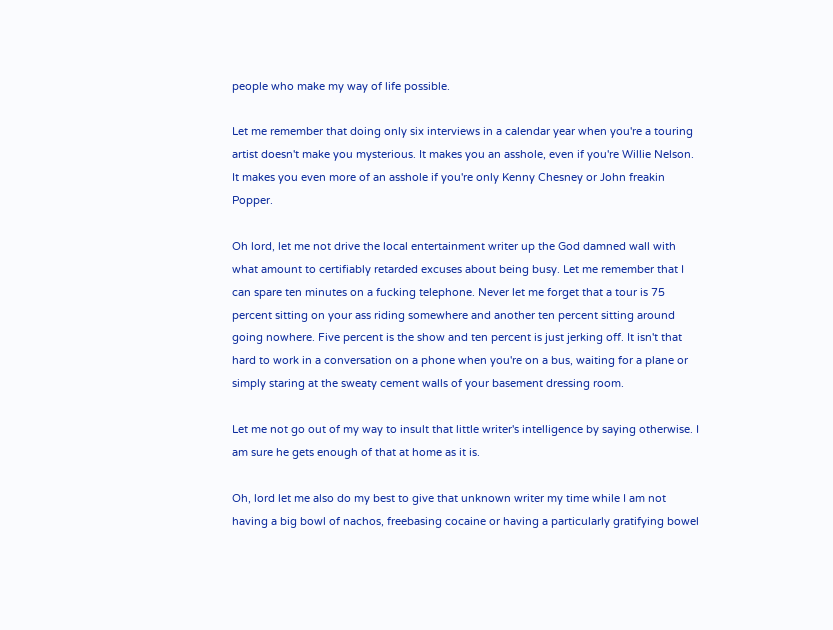people who make my way of life possible.

Let me remember that doing only six interviews in a calendar year when you're a touring artist doesn't make you mysterious. It makes you an asshole, even if you're Willie Nelson. It makes you even more of an asshole if you're only Kenny Chesney or John freakin Popper.

Oh lord, let me not drive the local entertainment writer up the God damned wall with what amount to certifiably retarded excuses about being busy. Let me remember that I can spare ten minutes on a fucking telephone. Never let me forget that a tour is 75 percent sitting on your ass riding somewhere and another ten percent sitting around going nowhere. Five percent is the show and ten percent is just jerking off. It isn't that hard to work in a conversation on a phone when you're on a bus, waiting for a plane or simply staring at the sweaty cement walls of your basement dressing room.

Let me not go out of my way to insult that little writer's intelligence by saying otherwise. I am sure he gets enough of that at home as it is.

Oh, lord let me also do my best to give that unknown writer my time while I am not having a big bowl of nachos, freebasing cocaine or having a particularly gratifying bowel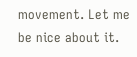movement. Let me be nice about it.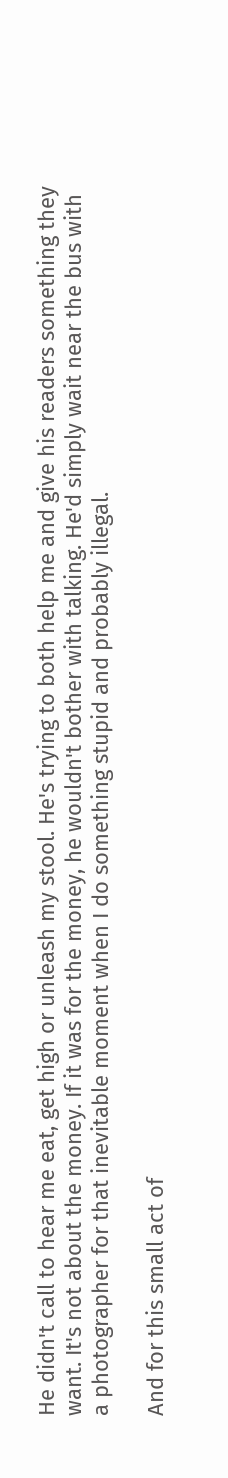He didn't call to hear me eat, get high or unleash my stool. He's trying to both help me and give his readers something they want. It's not about the money. If it was for the money, he wouldn't bother with talking. He'd simply wait near the bus with a photographer for that inevitable moment when I do something stupid and probably illegal.

And for this small act of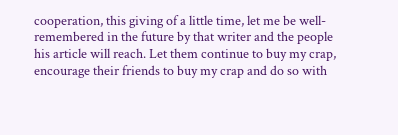cooperation, this giving of a little time, let me be well-remembered in the future by that writer and the people his article will reach. Let them continue to buy my crap, encourage their friends to buy my crap and do so with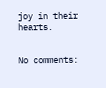joy in their hearts.


No comments: